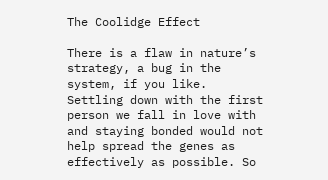The Coolidge Effect

There is a flaw in nature’s strategy, a bug in the system, if you like. Settling down with the first person we fall in love with and staying bonded would not help spread the genes as effectively as possible. So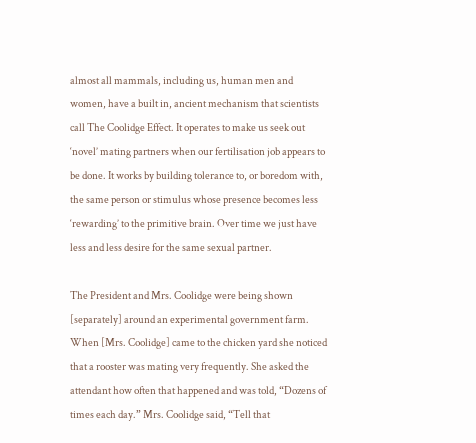almost all mammals, including us, human men and women, have a built in, ancient mechanism that scientists call The Coolidge Effect. It operates to make us seek out ‘novel’ mating partners when our fertilisation job appears to be done. It works by building tolerance to, or boredom with, the same person or stimulus whose presence becomes less ‘rewarding’ to the primitive brain. Over time we just have less and less desire for the same sexual partner.

The President and Mrs. Coolidge were being shown [separately] around an experimental government farm. When [Mrs. Coolidge] came to the chicken yard she noticed that a rooster was mating very frequently. She asked the attendant how often that happened and was told, “Dozens of times each day.” Mrs. Coolidge said, “Tell that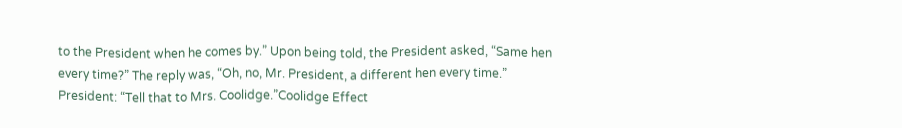to the President when he comes by.” Upon being told, the President asked, “Same hen every time?” The reply was, “Oh, no, Mr. President, a different hen every time.” President: “Tell that to Mrs. Coolidge.”Coolidge Effect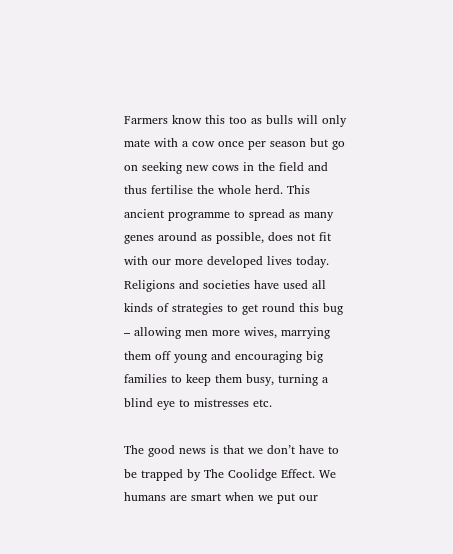Farmers know this too as bulls will only mate with a cow once per season but go on seeking new cows in the field and thus fertilise the whole herd. This ancient programme to spread as many genes around as possible, does not fit with our more developed lives today. Religions and societies have used all kinds of strategies to get round this bug – allowing men more wives, marrying them off young and encouraging big families to keep them busy, turning a blind eye to mistresses etc.

The good news is that we don’t have to be trapped by The Coolidge Effect. We humans are smart when we put our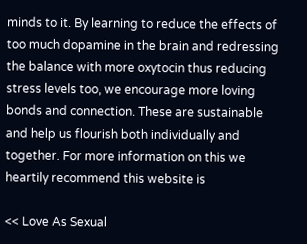minds to it. By learning to reduce the effects of too much dopamine in the brain and redressing the balance with more oxytocin thus reducing stress levels too, we encourage more loving bonds and connection. These are sustainable and help us flourish both individually and together. For more information on this we heartily recommend this website is

<< Love As Sexual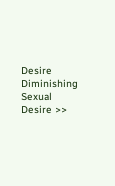Desire                                                                  Diminishing Sexual Desire >>